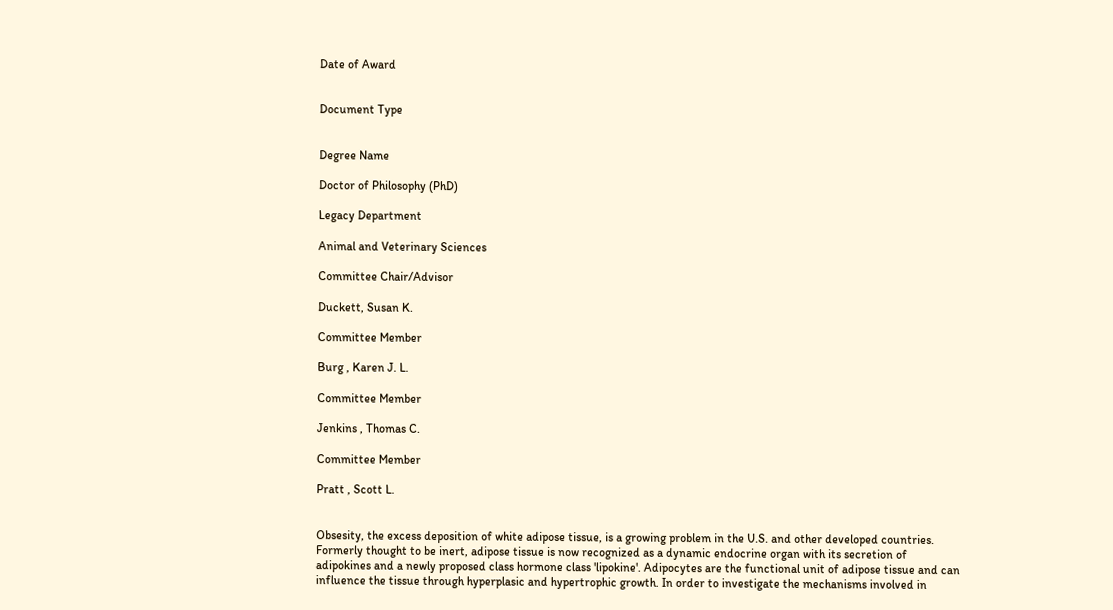Date of Award


Document Type


Degree Name

Doctor of Philosophy (PhD)

Legacy Department

Animal and Veterinary Sciences

Committee Chair/Advisor

Duckett, Susan K.

Committee Member

Burg , Karen J. L.

Committee Member

Jenkins , Thomas C.

Committee Member

Pratt , Scott L.


Obsesity, the excess deposition of white adipose tissue, is a growing problem in the U.S. and other developed countries. Formerly thought to be inert, adipose tissue is now recognized as a dynamic endocrine organ with its secretion of adipokines and a newly proposed class hormone class 'lipokine'. Adipocytes are the functional unit of adipose tissue and can influence the tissue through hyperplasic and hypertrophic growth. In order to investigate the mechanisms involved in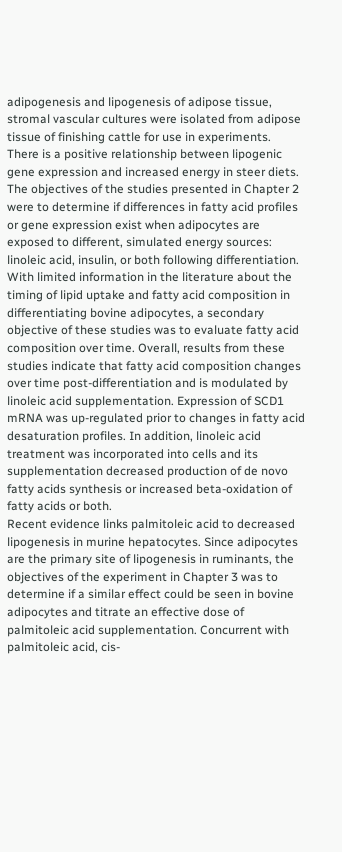adipogenesis and lipogenesis of adipose tissue, stromal vascular cultures were isolated from adipose tissue of finishing cattle for use in experiments.
There is a positive relationship between lipogenic gene expression and increased energy in steer diets. The objectives of the studies presented in Chapter 2 were to determine if differences in fatty acid profiles or gene expression exist when adipocytes are exposed to different, simulated energy sources: linoleic acid, insulin, or both following differentiation. With limited information in the literature about the timing of lipid uptake and fatty acid composition in differentiating bovine adipocytes, a secondary objective of these studies was to evaluate fatty acid composition over time. Overall, results from these studies indicate that fatty acid composition changes over time post-differentiation and is modulated by linoleic acid supplementation. Expression of SCD1 mRNA was up-regulated prior to changes in fatty acid desaturation profiles. In addition, linoleic acid treatment was incorporated into cells and its supplementation decreased production of de novo fatty acids synthesis or increased beta-oxidation of fatty acids or both.
Recent evidence links palmitoleic acid to decreased lipogenesis in murine hepatocytes. Since adipocytes are the primary site of lipogenesis in ruminants, the objectives of the experiment in Chapter 3 was to determine if a similar effect could be seen in bovine adipocytes and titrate an effective dose of palmitoleic acid supplementation. Concurrent with palmitoleic acid, cis-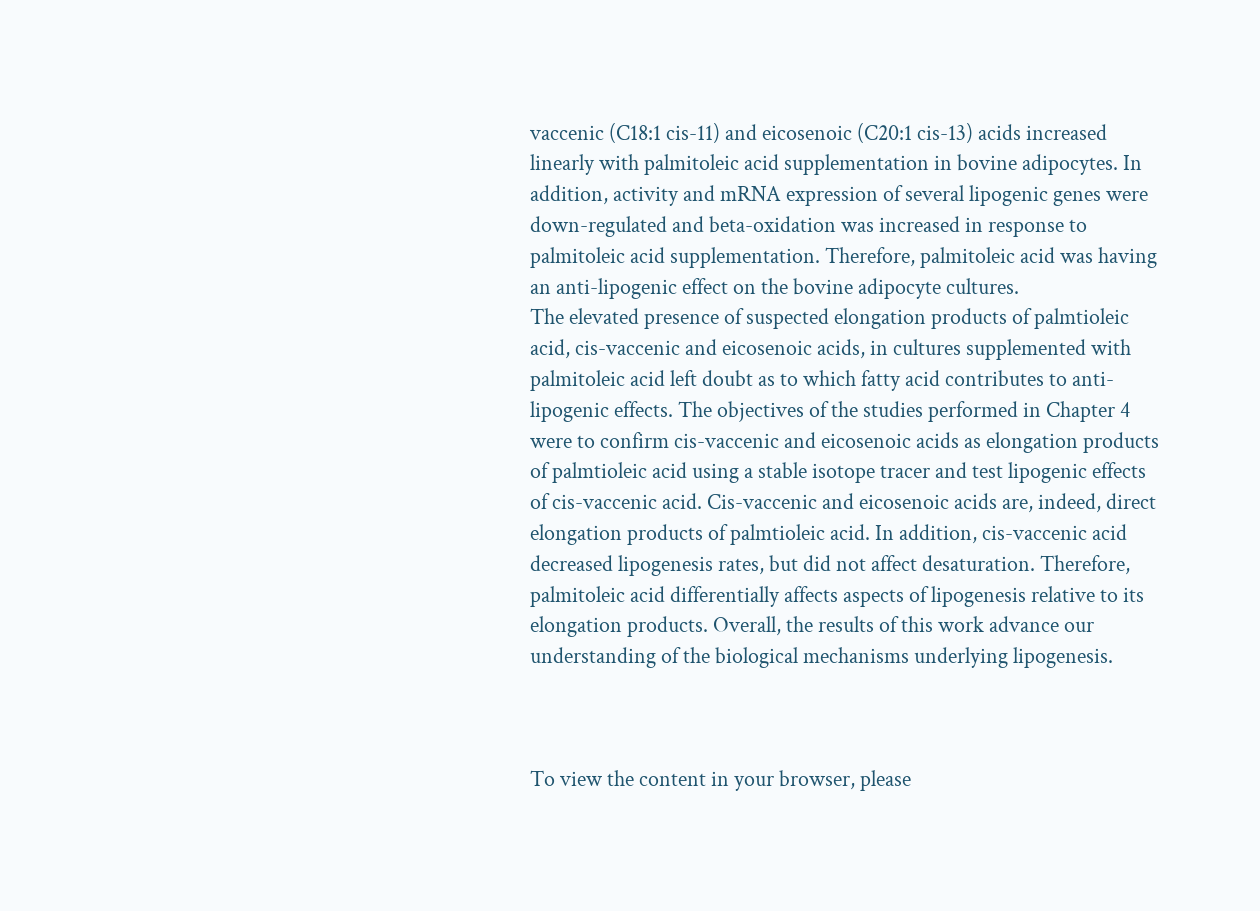vaccenic (C18:1 cis-11) and eicosenoic (C20:1 cis-13) acids increased linearly with palmitoleic acid supplementation in bovine adipocytes. In addition, activity and mRNA expression of several lipogenic genes were down-regulated and beta-oxidation was increased in response to palmitoleic acid supplementation. Therefore, palmitoleic acid was having an anti-lipogenic effect on the bovine adipocyte cultures.
The elevated presence of suspected elongation products of palmtioleic acid, cis-vaccenic and eicosenoic acids, in cultures supplemented with palmitoleic acid left doubt as to which fatty acid contributes to anti-lipogenic effects. The objectives of the studies performed in Chapter 4 were to confirm cis-vaccenic and eicosenoic acids as elongation products of palmtioleic acid using a stable isotope tracer and test lipogenic effects of cis-vaccenic acid. Cis-vaccenic and eicosenoic acids are, indeed, direct elongation products of palmtioleic acid. In addition, cis-vaccenic acid decreased lipogenesis rates, but did not affect desaturation. Therefore, palmitoleic acid differentially affects aspects of lipogenesis relative to its elongation products. Overall, the results of this work advance our understanding of the biological mechanisms underlying lipogenesis.



To view the content in your browser, please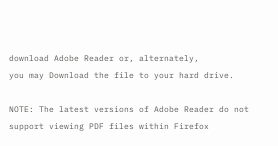download Adobe Reader or, alternately,
you may Download the file to your hard drive.

NOTE: The latest versions of Adobe Reader do not support viewing PDF files within Firefox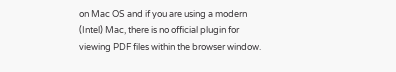on Mac OS and if you are using a modern (Intel) Mac, there is no official plugin for viewing PDF files within the browser window.